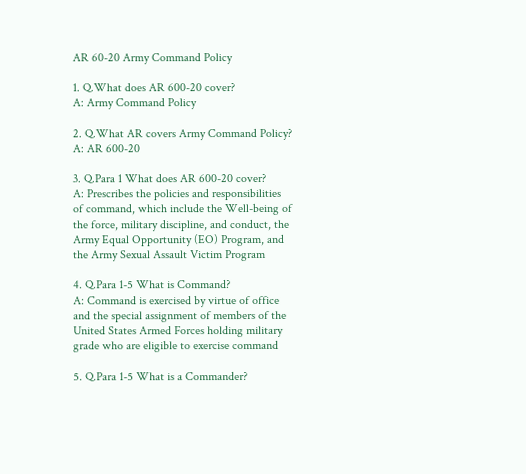AR 60-20 Army Command Policy

1. Q.What does AR 600-20 cover?
A: Army Command Policy

2. Q.What AR covers Army Command Policy?
A: AR 600-20

3. Q.Para 1 What does AR 600-20 cover?
A: Prescribes the policies and responsibilities of command, which include the Well-being of the force, military discipline, and conduct, the Army Equal Opportunity (EO) Program, and the Army Sexual Assault Victim Program

4. Q.Para 1-5 What is Command?
A: Command is exercised by virtue of office and the special assignment of members of the United States Armed Forces holding military grade who are eligible to exercise command

5. Q.Para 1-5 What is a Commander?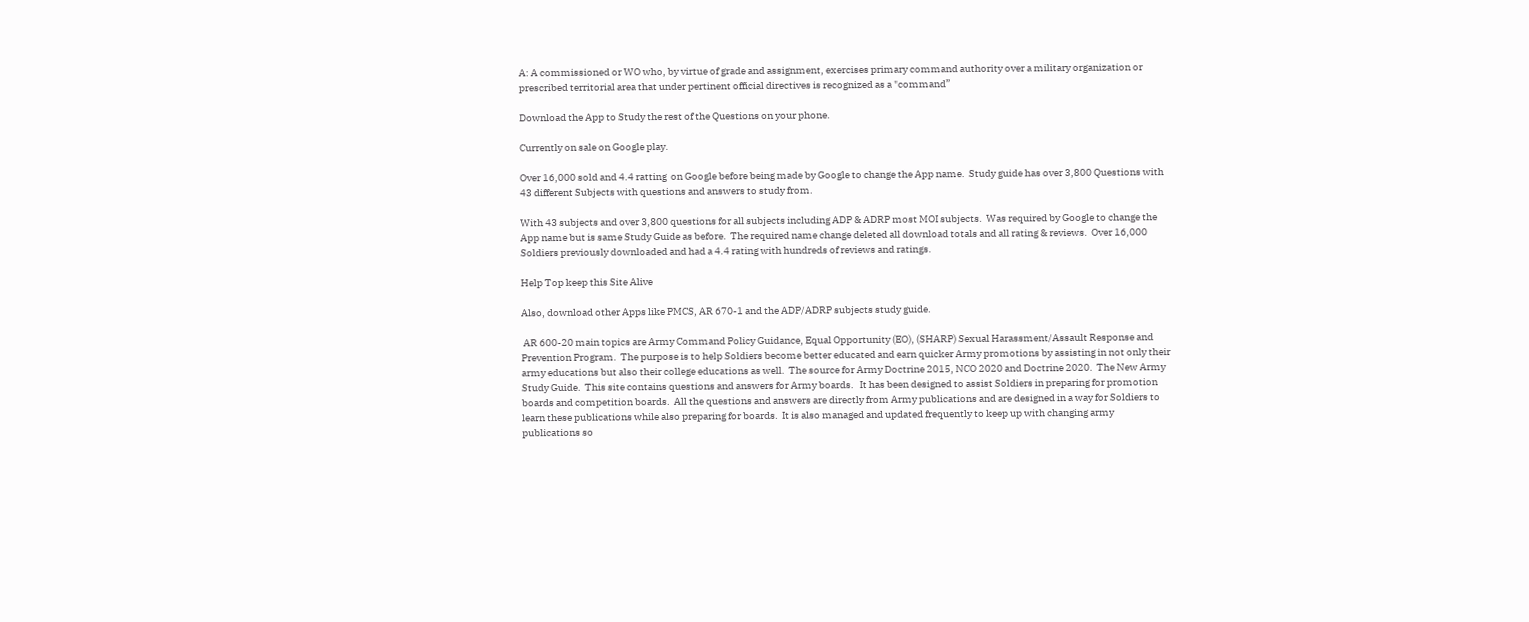A: A commissioned or WO who, by virtue of grade and assignment, exercises primary command authority over a military organization or prescribed territorial area that under pertinent official directives is recognized as a "command”

Download the App to Study the rest of the Questions on your phone.

Currently on sale on Google play.

Over 16,000 sold and 4.4 ratting  on Google before being made by Google to change the App name.  Study guide has over 3,800 Questions with 43 different Subjects with questions and answers to study from.

With 43 subjects and over 3,800 questions for all subjects including ADP & ADRP most MOI subjects.  Was required by Google to change the App name but is same Study Guide as before.  The required name change deleted all download totals and all rating & reviews.  Over 16,000 Soldiers previously downloaded and had a 4.4 rating with hundreds of reviews and ratings.

Help Top keep this Site Alive

Also, download other Apps like PMCS, AR 670-1 and the ADP/ADRP subjects study guide.

 AR 600-20 main topics are Army Command Policy Guidance, Equal Opportunity (EO), (SHARP) Sexual Harassment/Assault Response and Prevention Program.  The purpose is to help Soldiers become better educated and earn quicker Army promotions by assisting in not only their army educations but also their college educations as well.  The source for Army Doctrine 2015, NCO 2020 and Doctrine 2020.  The New Army Study Guide.  This site contains questions and answers for Army boards.   It has been designed to assist Soldiers in preparing for promotion boards and competition boards.  All the questions and answers are directly from Army publications and are designed in a way for Soldiers to learn these publications while also preparing for boards.  It is also managed and updated frequently to keep up with changing army publications so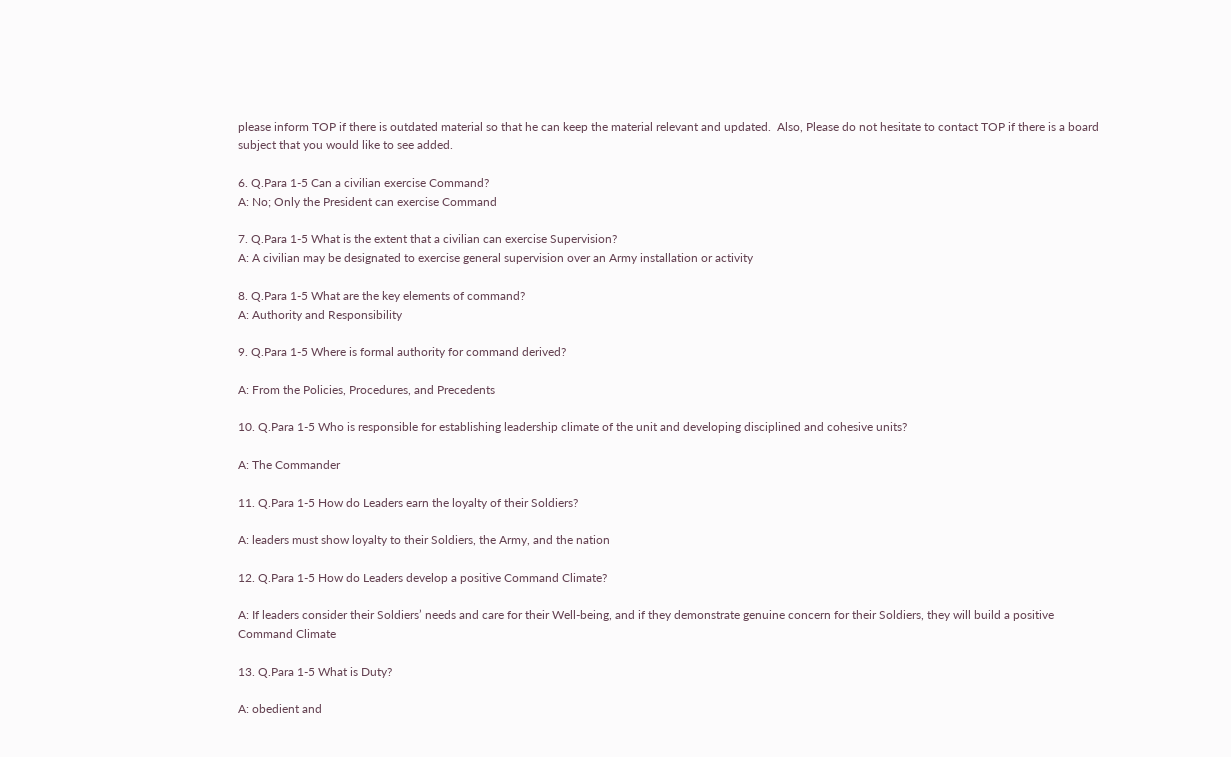please inform TOP if there is outdated material so that he can keep the material relevant and updated.  Also, Please do not hesitate to contact TOP if there is a board subject that you would like to see added.

6. Q.Para 1-5 Can a civilian exercise Command?
A: No; Only the President can exercise Command

7. Q.Para 1-5 What is the extent that a civilian can exercise Supervision?
A: A civilian may be designated to exercise general supervision over an Army installation or activity

8. Q.Para 1-5 What are the key elements of command?
A: Authority and Responsibility

9. Q.Para 1-5 Where is formal authority for command derived?

A: From the Policies, Procedures, and Precedents

10. Q.Para 1-5 Who is responsible for establishing leadership climate of the unit and developing disciplined and cohesive units?

A: The Commander

11. Q.Para 1-5 How do Leaders earn the loyalty of their Soldiers?

A: leaders must show loyalty to their Soldiers, the Army, and the nation

12. Q.Para 1-5 How do Leaders develop a positive Command Climate?

A: If leaders consider their Soldiers’ needs and care for their Well-being, and if they demonstrate genuine concern for their Soldiers, they will build a positive Command Climate

13. Q.Para 1-5 What is Duty?

A: obedient and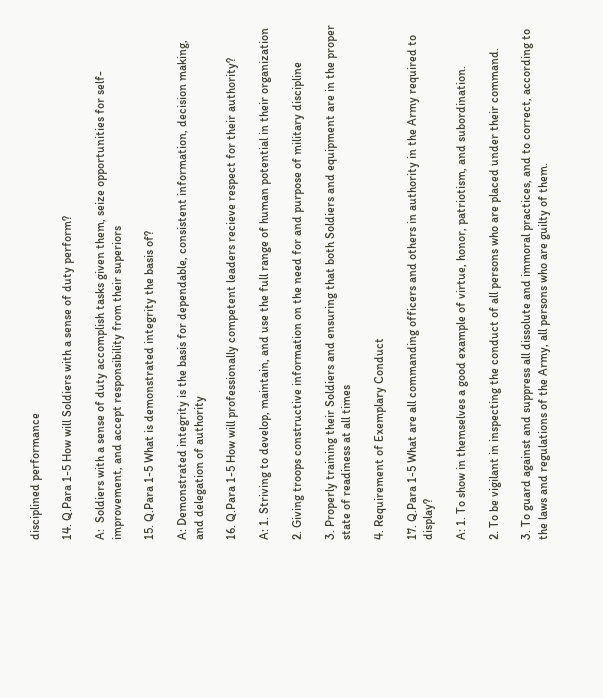disciplined performance

14. Q.Para 1-5 How will Soldiers with a sense of duty perform?

A:  Soldiers with a sense of duty accomplish tasks given them, seize opportunities for self-improvement, and accept responsibility from their superiors

15. Q.Para 1-5 What is demonstrated integrity the basis of?

A: Demonstrated integrity is the basis for dependable, consistent information, decision making, and delegation of authority

16. Q.Para 1-5 How will professionally competent leaders recieve respect for their authority?

A: 1. Striving to develop, maintain, and use the full range of human potential in their organization

2. Giving troops constructive information on the need for and purpose of military discipline

3. Properly training their Soldiers and ensuring that both Soldiers and equipment are in the proper state of readiness at all times

4. Requirement of Exemplary Conduct

17. Q.Para 1-5 What are all commanding officers and others in authority in the Army required to display?

A: 1. To show in themselves a good example of virtue, honor, patriotism, and subordination.

2. To be vigilant in inspecting the conduct of all persons who are placed under their command.

3. To guard against and suppress all dissolute and immoral practices, and to correct, according to the laws and regulations of the Army, all persons who are guilty of them.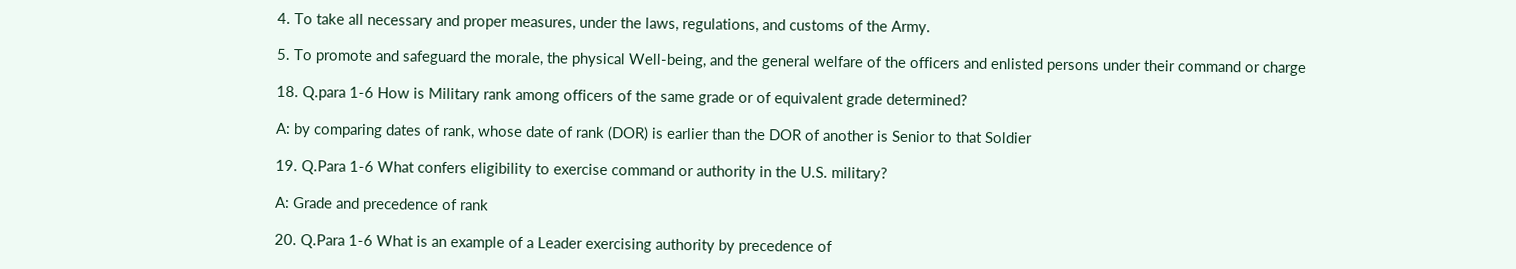4. To take all necessary and proper measures, under the laws, regulations, and customs of the Army.

5. To promote and safeguard the morale, the physical Well-being, and the general welfare of the officers and enlisted persons under their command or charge

18. Q.para 1-6 How is Military rank among officers of the same grade or of equivalent grade determined?

A: by comparing dates of rank, whose date of rank (DOR) is earlier than the DOR of another is Senior to that Soldier

19. Q.Para 1-6 What confers eligibility to exercise command or authority in the U.S. military?

A: Grade and precedence of rank

20. Q.Para 1-6 What is an example of a Leader exercising authority by precedence of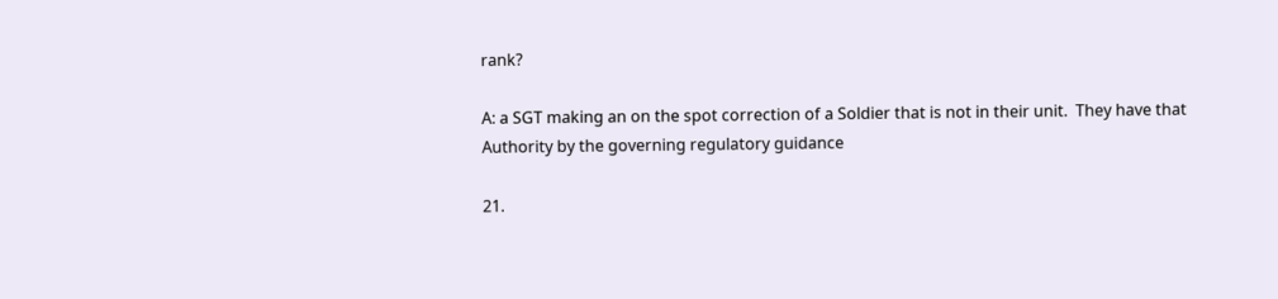rank?

A: a SGT making an on the spot correction of a Soldier that is not in their unit.  They have that Authority by the governing regulatory guidance

21.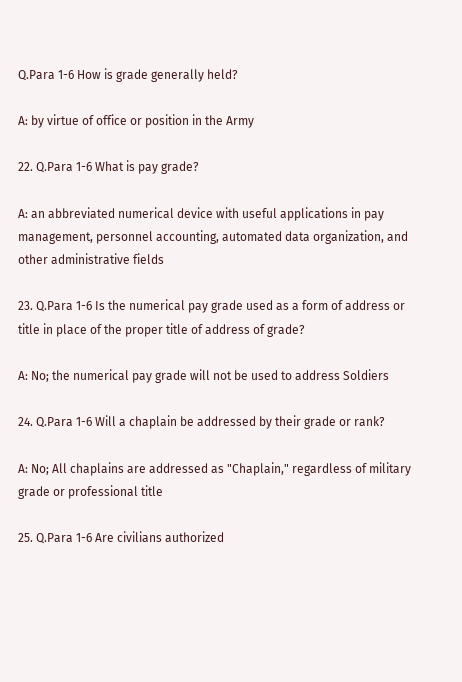Q.Para 1-6 How is grade generally held?

A: by virtue of office or position in the Army

22. Q.Para 1-6 What is pay grade?

A: an abbreviated numerical device with useful applications in pay management, personnel accounting, automated data organization, and other administrative fields

23. Q.Para 1-6 Is the numerical pay grade used as a form of address or title in place of the proper title of address of grade?

A: No; the numerical pay grade will not be used to address Soldiers

24. Q.Para 1-6 Will a chaplain be addressed by their grade or rank?

A: No; All chaplains are addressed as "Chaplain," regardless of military grade or professional title

25. Q.Para 1-6 Are civilians authorized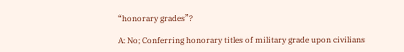“honorary grades”?

A: No; Conferring honorary titles of military grade upon civilians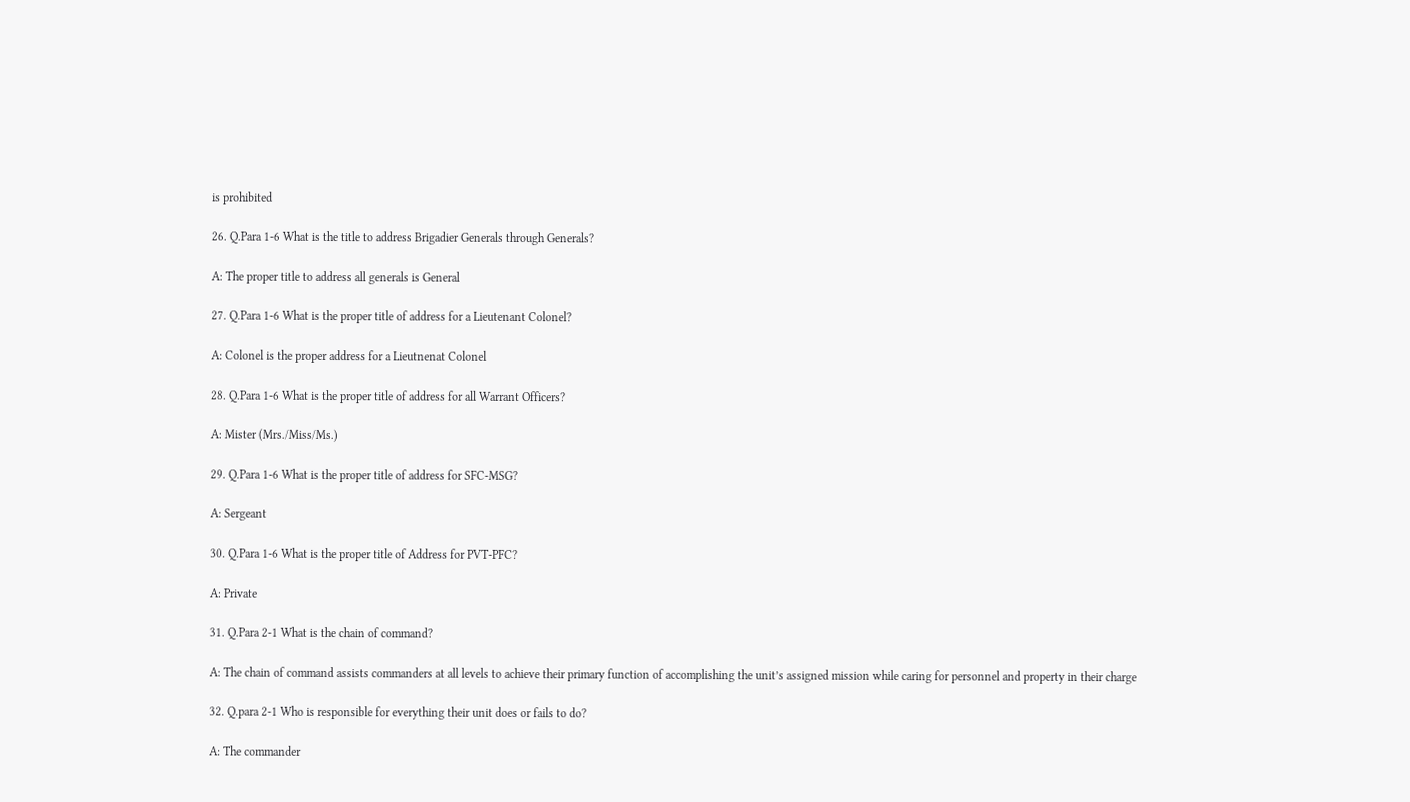is prohibited

26. Q.Para 1-6 What is the title to address Brigadier Generals through Generals?

A: The proper title to address all generals is General

27. Q.Para 1-6 What is the proper title of address for a Lieutenant Colonel?

A: Colonel is the proper address for a Lieutnenat Colonel

28. Q.Para 1-6 What is the proper title of address for all Warrant Officers?

A: Mister (Mrs./Miss/Ms.)

29. Q.Para 1-6 What is the proper title of address for SFC-MSG?

A: Sergeant

30. Q.Para 1-6 What is the proper title of Address for PVT-PFC?

A: Private

31. Q.Para 2-1 What is the chain of command?

A: The chain of command assists commanders at all levels to achieve their primary function of accomplishing the unit’s assigned mission while caring for personnel and property in their charge

32. Q.para 2-1 Who is responsible for everything their unit does or fails to do?

A: The commander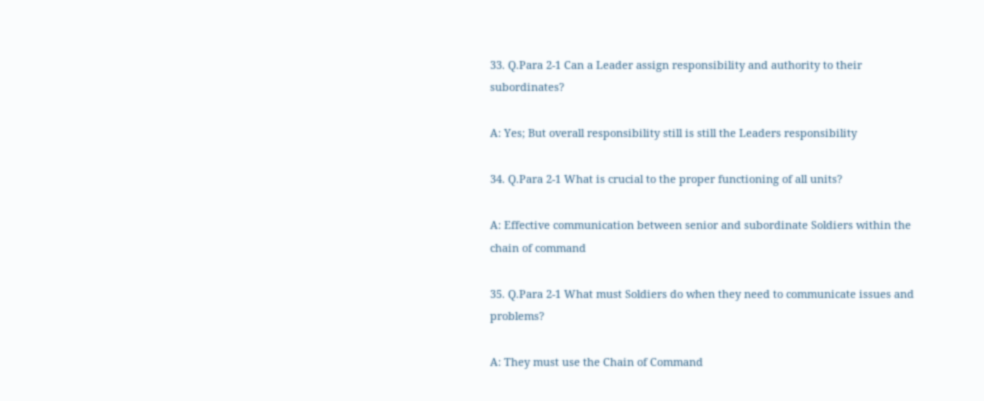33. Q.Para 2-1 Can a Leader assign responsibility and authority to their subordinates?

A: Yes; But overall responsibility still is still the Leaders responsibility

34. Q.Para 2-1 What is crucial to the proper functioning of all units?

A: Effective communication between senior and subordinate Soldiers within the chain of command

35. Q.Para 2-1 What must Soldiers do when they need to communicate issues and problems?

A: They must use the Chain of Command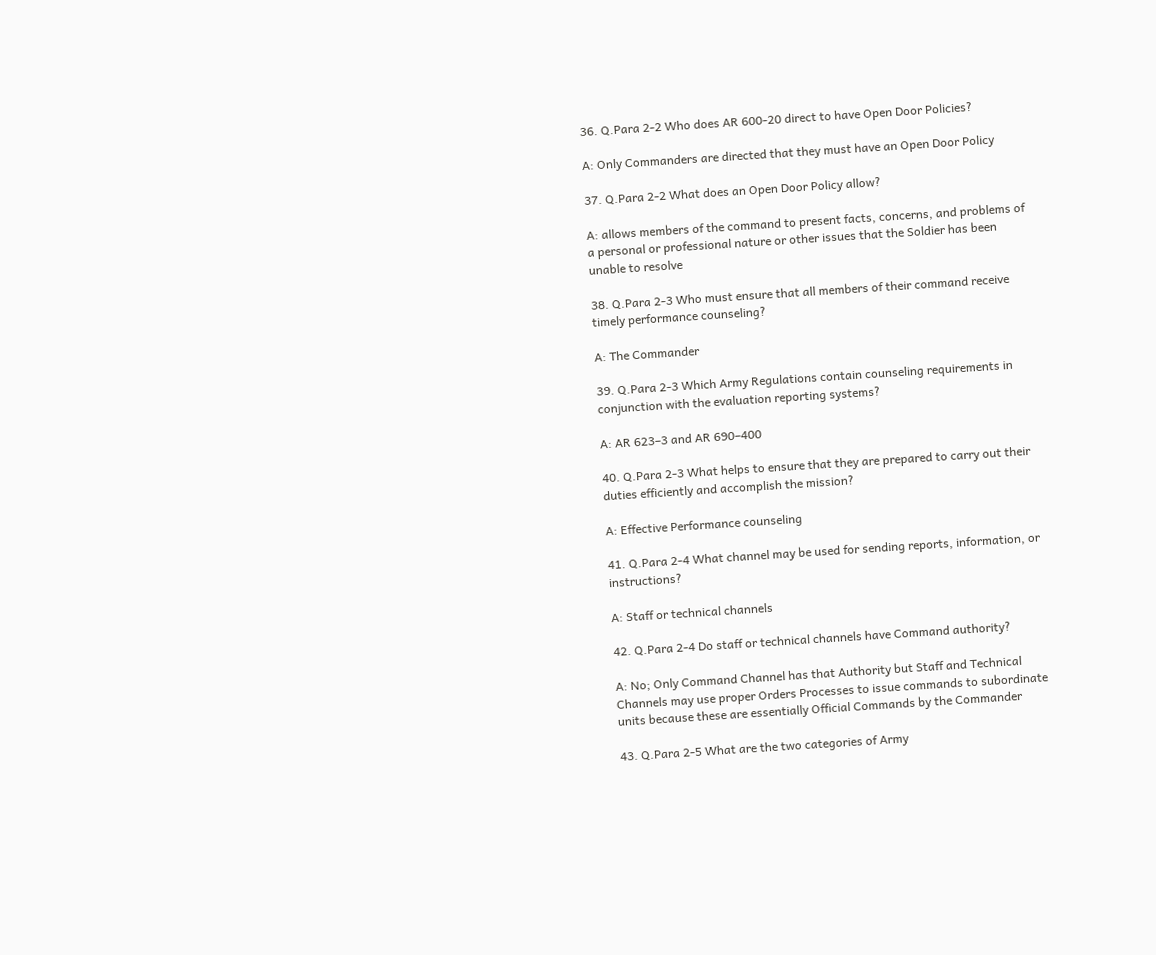36. Q.Para 2-2 Who does AR 600-20 direct to have Open Door Policies?

A: Only Commanders are directed that they must have an Open Door Policy

37. Q.Para 2-2 What does an Open Door Policy allow?

A: allows members of the command to present facts, concerns, and problems of a personal or professional nature or other issues that the Soldier has been unable to resolve

38. Q.Para 2-3 Who must ensure that all members of their command receive timely performance counseling?

A: The Commander

39. Q.Para 2-3 Which Army Regulations contain counseling requirements in conjunction with the evaluation reporting systems?

A: AR 623–3 and AR 690–400

40. Q.Para 2-3 What helps to ensure that they are prepared to carry out their duties efficiently and accomplish the mission?

A: Effective Performance counseling

41. Q.Para 2-4 What channel may be used for sending reports, information, or instructions?

A: Staff or technical channels

42. Q.Para 2-4 Do staff or technical channels have Command authority?

A: No; Only Command Channel has that Authority but Staff and Technical Channels may use proper Orders Processes to issue commands to subordinate units because these are essentially Official Commands by the Commander

43. Q.Para 2-5 What are the two categories of Army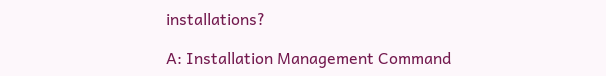installations?

A: Installation Management Command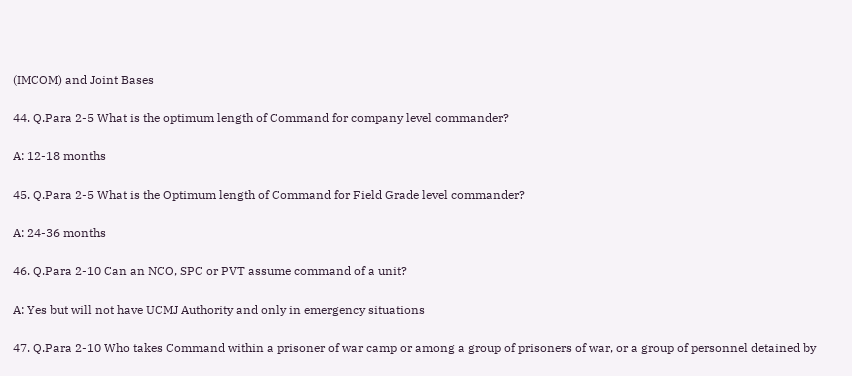(IMCOM) and Joint Bases

44. Q.Para 2-5 What is the optimum length of Command for company level commander?

A: 12-18 months

45. Q.Para 2-5 What is the Optimum length of Command for Field Grade level commander?

A: 24-36 months

46. Q.Para 2-10 Can an NCO, SPC or PVT assume command of a unit?

A: Yes but will not have UCMJ Authority and only in emergency situations

47. Q.Para 2-10 Who takes Command within a prisoner of war camp or among a group of prisoners of war, or a group of personnel detained by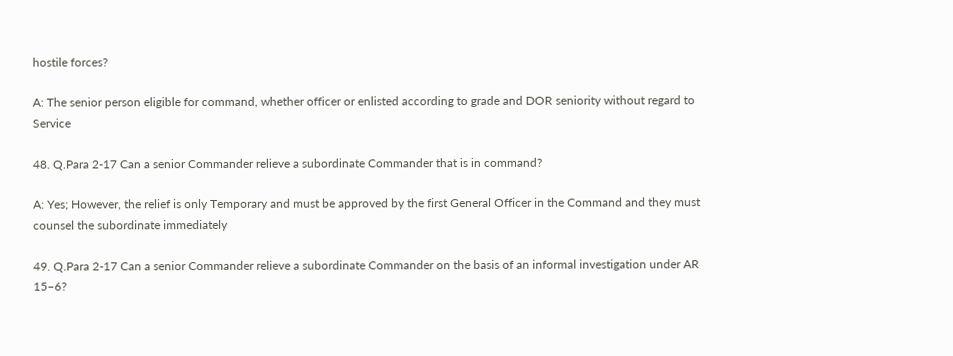hostile forces?

A: The senior person eligible for command, whether officer or enlisted according to grade and DOR seniority without regard to Service

48. Q.Para 2-17 Can a senior Commander relieve a subordinate Commander that is in command?

A: Yes; However, the relief is only Temporary and must be approved by the first General Officer in the Command and they must counsel the subordinate immediately

49. Q.Para 2-17 Can a senior Commander relieve a subordinate Commander on the basis of an informal investigation under AR 15–6?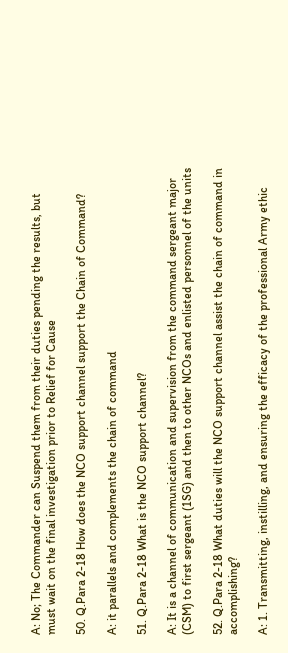A: No; The Commander can Suspend them from their duties pending the results, but must wait on the final investigation prior to Relief for Cause

50. Q.Para 2-18 How does the NCO support channel support the Chain of Command?

A: it parallels and complements the chain of command

51. Q.Para 2-18 What is the NCO support channel?

A: It is a channel of communication and supervision from the command sergeant major (CSM) to first sergeant (1SG) and then to other NCOs and enlisted personnel of the units

52. Q.Para 2-18 What duties will the NCO support channel assist the chain of command in accomplishing?

A: 1. Transmitting, instilling, and ensuring the efficacy of the professional Army ethic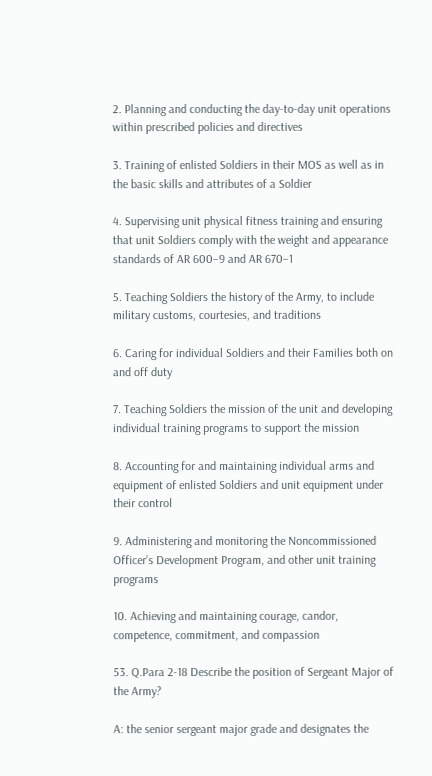2. Planning and conducting the day-to-day unit operations within prescribed policies and directives

3. Training of enlisted Soldiers in their MOS as well as in the basic skills and attributes of a Soldier

4. Supervising unit physical fitness training and ensuring that unit Soldiers comply with the weight and appearance standards of AR 600–9 and AR 670–1

5. Teaching Soldiers the history of the Army, to include military customs, courtesies, and traditions

6. Caring for individual Soldiers and their Families both on and off duty

7. Teaching Soldiers the mission of the unit and developing individual training programs to support the mission

8. Accounting for and maintaining individual arms and equipment of enlisted Soldiers and unit equipment under their control

9. Administering and monitoring the Noncommissioned Officer’s Development Program, and other unit training programs

10. Achieving and maintaining courage, candor, competence, commitment, and compassion

53. Q.Para 2-18 Describe the position of Sergeant Major of the Army?

A: the senior sergeant major grade and designates the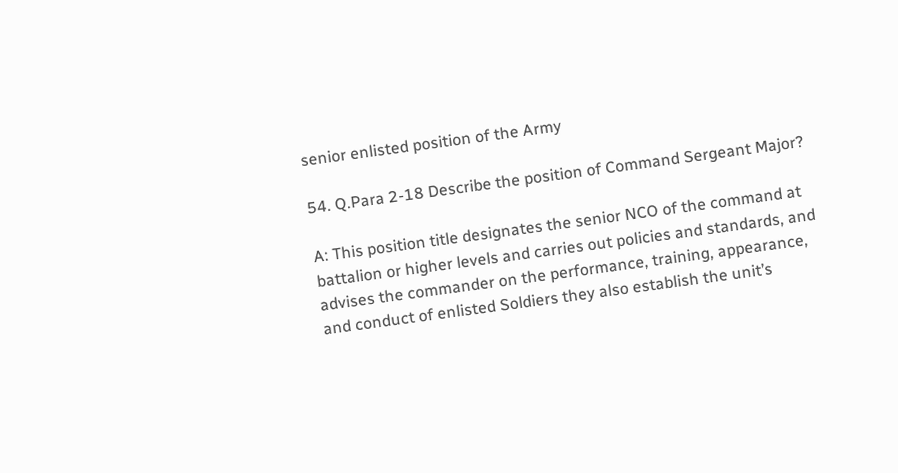senior enlisted position of the Army

54. Q.Para 2-18 Describe the position of Command Sergeant Major?

A: This position title designates the senior NCO of the command at battalion or higher levels and carries out policies and standards, and advises the commander on the performance, training, appearance, and conduct of enlisted Soldiers they also establish the unit’s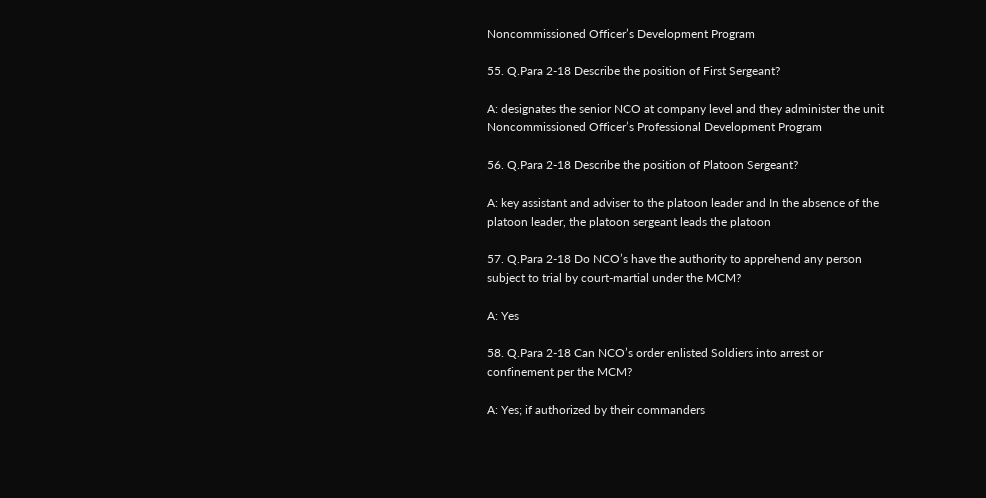Noncommissioned Officer’s Development Program

55. Q.Para 2-18 Describe the position of First Sergeant?

A: designates the senior NCO at company level and they administer the unit Noncommissioned Officer’s Professional Development Program

56. Q.Para 2-18 Describe the position of Platoon Sergeant?

A: key assistant and adviser to the platoon leader and In the absence of the platoon leader, the platoon sergeant leads the platoon

57. Q.Para 2-18 Do NCO’s have the authority to apprehend any person subject to trial by court-martial under the MCM?

A: Yes

58. Q.Para 2-18 Can NCO’s order enlisted Soldiers into arrest or confinement per the MCM?

A: Yes; if authorized by their commanders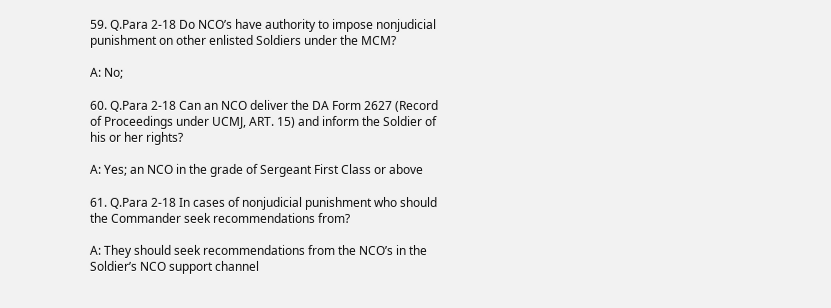59. Q.Para 2-18 Do NCO’s have authority to impose nonjudicial punishment on other enlisted Soldiers under the MCM?

A: No;

60. Q.Para 2-18 Can an NCO deliver the DA Form 2627 (Record of Proceedings under UCMJ, ART. 15) and inform the Soldier of his or her rights?

A: Yes; an NCO in the grade of Sergeant First Class or above

61. Q.Para 2-18 In cases of nonjudicial punishment who should the Commander seek recommendations from?

A: They should seek recommendations from the NCO’s in the Soldier’s NCO support channel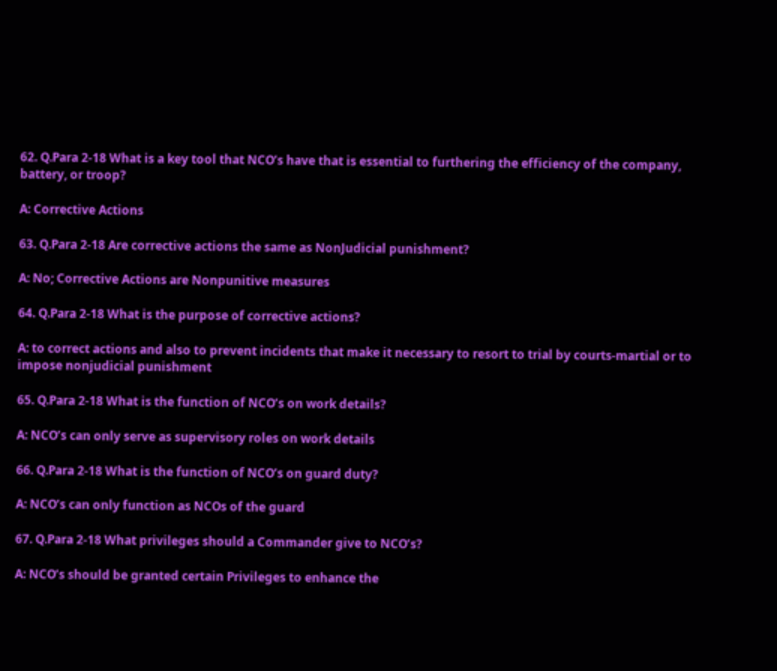62. Q.Para 2-18 What is a key tool that NCO’s have that is essential to furthering the efficiency of the company, battery, or troop?

A: Corrective Actions

63. Q.Para 2-18 Are corrective actions the same as NonJudicial punishment?

A: No; Corrective Actions are Nonpunitive measures

64. Q.Para 2-18 What is the purpose of corrective actions?

A: to correct actions and also to prevent incidents that make it necessary to resort to trial by courts-martial or to impose nonjudicial punishment

65. Q.Para 2-18 What is the function of NCO’s on work details?

A: NCO’s can only serve as supervisory roles on work details

66. Q.Para 2-18 What is the function of NCO’s on guard duty?

A: NCO’s can only function as NCOs of the guard

67. Q.Para 2-18 What privileges should a Commander give to NCO’s?

A: NCO’s should be granted certain Privileges to enhance the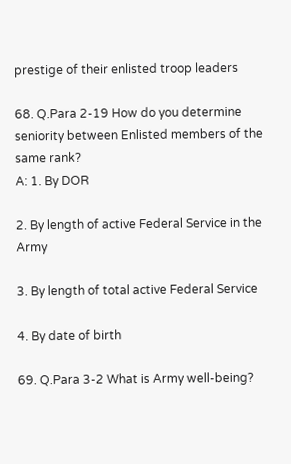prestige of their enlisted troop leaders

68. Q.Para 2-19 How do you determine seniority between Enlisted members of the same rank?
A: 1. By DOR

2. By length of active Federal Service in the Army

3. By length of total active Federal Service

4. By date of birth

69. Q.Para 3-2 What is Army well-being?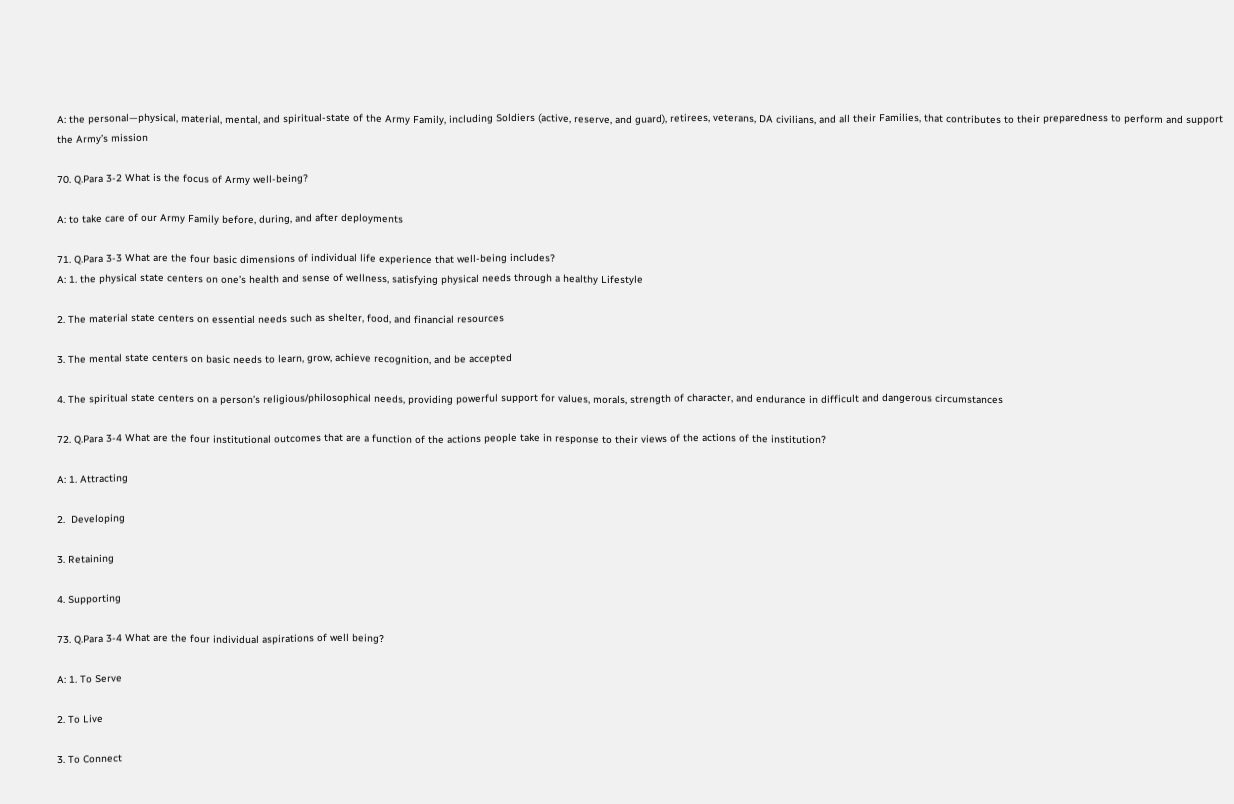A: the personal—physical, material, mental, and spiritual-state of the Army Family, including Soldiers (active, reserve, and guard), retirees, veterans, DA civilians, and all their Families, that contributes to their preparedness to perform and support the Army’s mission

70. Q.Para 3-2 What is the focus of Army well-being?

A: to take care of our Army Family before, during, and after deployments

71. Q.Para 3-3 What are the four basic dimensions of individual life experience that well-being includes?
A: 1. the physical state centers on one’s health and sense of wellness, satisfying physical needs through a healthy Lifestyle

2. The material state centers on essential needs such as shelter, food, and financial resources

3. The mental state centers on basic needs to learn, grow, achieve recognition, and be accepted

4. The spiritual state centers on a person’s religious/philosophical needs, providing powerful support for values, morals, strength of character, and endurance in difficult and dangerous circumstances

72. Q.Para 3-4 What are the four institutional outcomes that are a function of the actions people take in response to their views of the actions of the institution?

A: 1. Attracting

2.  Developing

3. Retaining

4. Supporting

73. Q.Para 3-4 What are the four individual aspirations of well being?

A: 1. To Serve

2. To Live

3. To Connect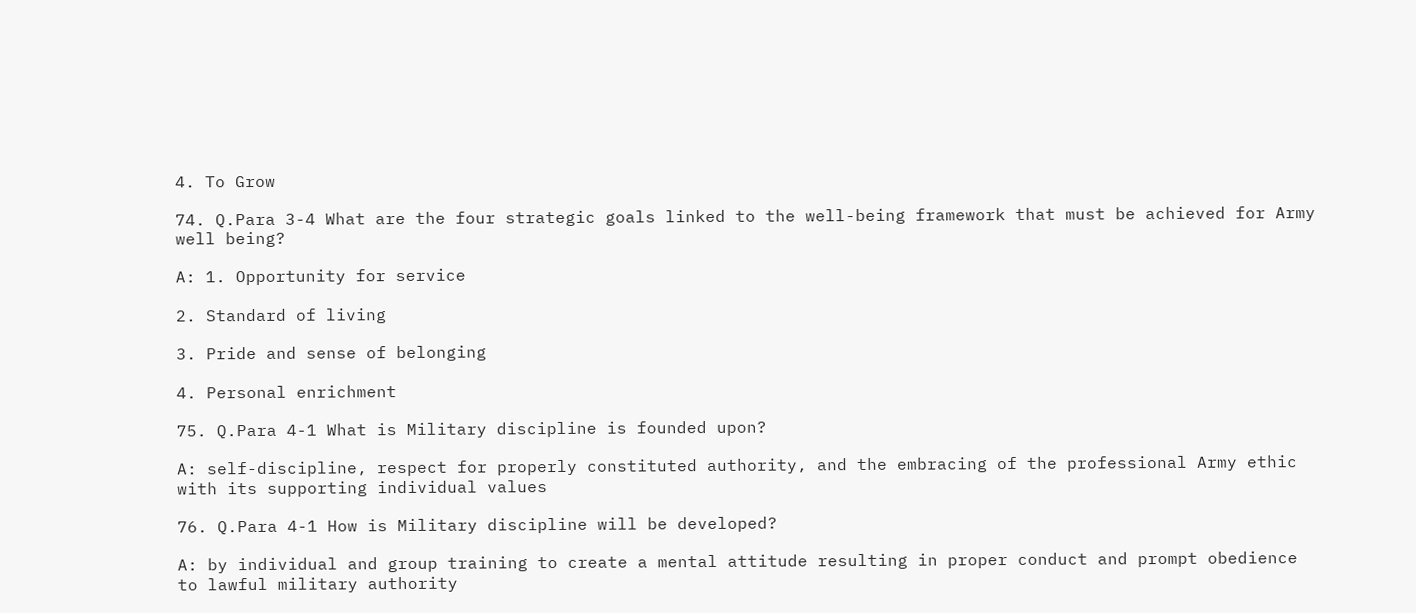4. To Grow

74. Q.Para 3-4 What are the four strategic goals linked to the well-being framework that must be achieved for Army well being?

A: 1. Opportunity for service

2. Standard of living

3. Pride and sense of belonging

4. Personal enrichment

75. Q.Para 4-1 What is Military discipline is founded upon?

A: self-discipline, respect for properly constituted authority, and the embracing of the professional Army ethic with its supporting individual values

76. Q.Para 4-1 How is Military discipline will be developed?

A: by individual and group training to create a mental attitude resulting in proper conduct and prompt obedience to lawful military authority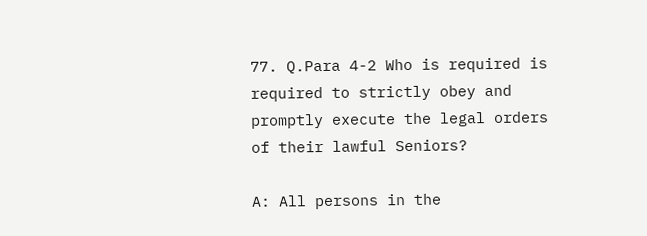77. Q.Para 4-2 Who is required is required to strictly obey and promptly execute the legal orders of their lawful Seniors?

A: All persons in the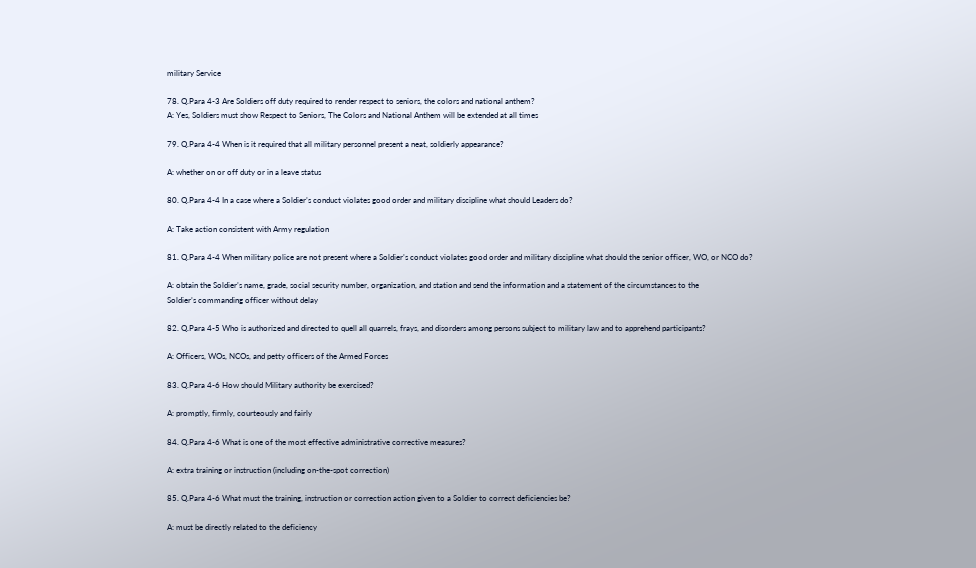military Service

78. Q.Para 4-3 Are Soldiers off duty required to render respect to seniors, the colors and national anthem?
A: Yes, Soldiers must show Respect to Seniors, The Colors and National Anthem will be extended at all times

79. Q.Para 4-4 When is it required that all military personnel present a neat, soldierly appearance?

A: whether on or off duty or in a leave status

80. Q.Para 4-4 In a case where a Soldier’s conduct violates good order and military discipline what should Leaders do?

A: Take action consistent with Army regulation

81. Q.Para 4-4 When military police are not present where a Soldier’s conduct violates good order and military discipline what should the senior officer, WO, or NCO do?

A: obtain the Soldier’s name, grade, social security number, organization, and station and send the information and a statement of the circumstances to the
Soldier’s commanding officer without delay

82. Q.Para 4-5 Who is authorized and directed to quell all quarrels, frays, and disorders among persons subject to military law and to apprehend participants?

A: Officers, WOs, NCOs, and petty officers of the Armed Forces

83. Q.Para 4-6 How should Military authority be exercised?

A: promptly, firmly, courteously and fairly

84. Q.Para 4-6 What is one of the most effective administrative corrective measures?

A: extra training or instruction (including on-the-spot correction)

85. Q.Para 4-6 What must the training, instruction or correction action given to a Soldier to correct deficiencies be?

A: must be directly related to the deficiency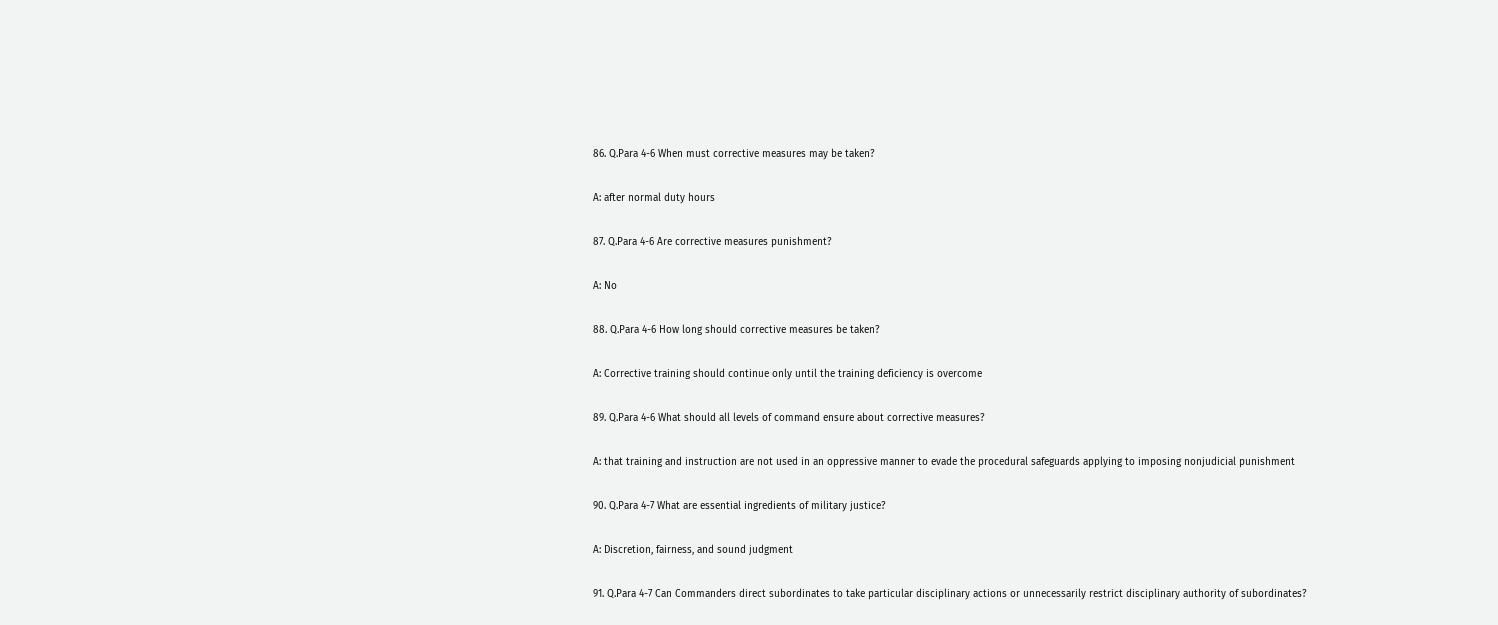86. Q.Para 4-6 When must corrective measures may be taken?

A: after normal duty hours

87. Q.Para 4-6 Are corrective measures punishment?

A: No

88. Q.Para 4-6 How long should corrective measures be taken?

A: Corrective training should continue only until the training deficiency is overcome

89. Q.Para 4-6 What should all levels of command ensure about corrective measures?

A: that training and instruction are not used in an oppressive manner to evade the procedural safeguards applying to imposing nonjudicial punishment

90. Q.Para 4-7 What are essential ingredients of military justice?

A: Discretion, fairness, and sound judgment

91. Q.Para 4-7 Can Commanders direct subordinates to take particular disciplinary actions or unnecessarily restrict disciplinary authority of subordinates?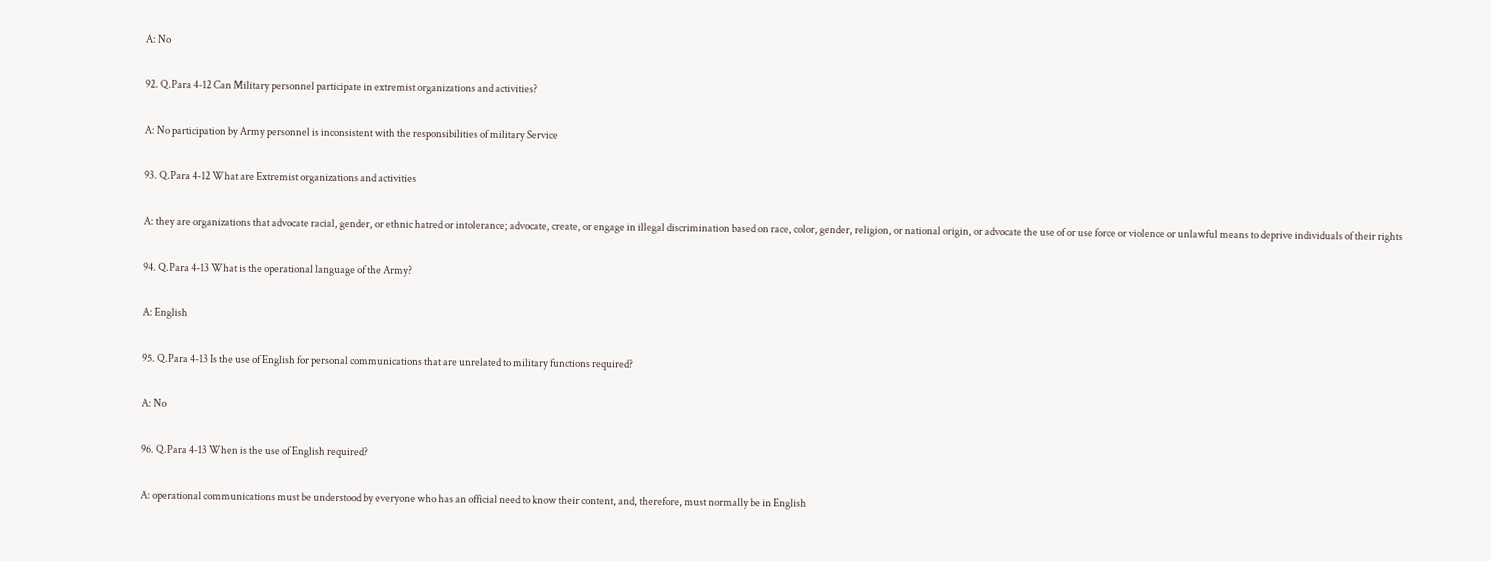A: No

92. Q.Para 4-12 Can Military personnel participate in extremist organizations and activities?

A: No participation by Army personnel is inconsistent with the responsibilities of military Service

93. Q.Para 4-12 What are Extremist organizations and activities

A: they are organizations that advocate racial, gender, or ethnic hatred or intolerance; advocate, create, or engage in illegal discrimination based on race, color, gender, religion, or national origin, or advocate the use of or use force or violence or unlawful means to deprive individuals of their rights

94. Q.Para 4-13 What is the operational language of the Army?

A: English

95. Q.Para 4-13 Is the use of English for personal communications that are unrelated to military functions required?

A: No

96. Q.Para 4-13 When is the use of English required?

A: operational communications must be understood by everyone who has an official need to know their content, and, therefore, must normally be in English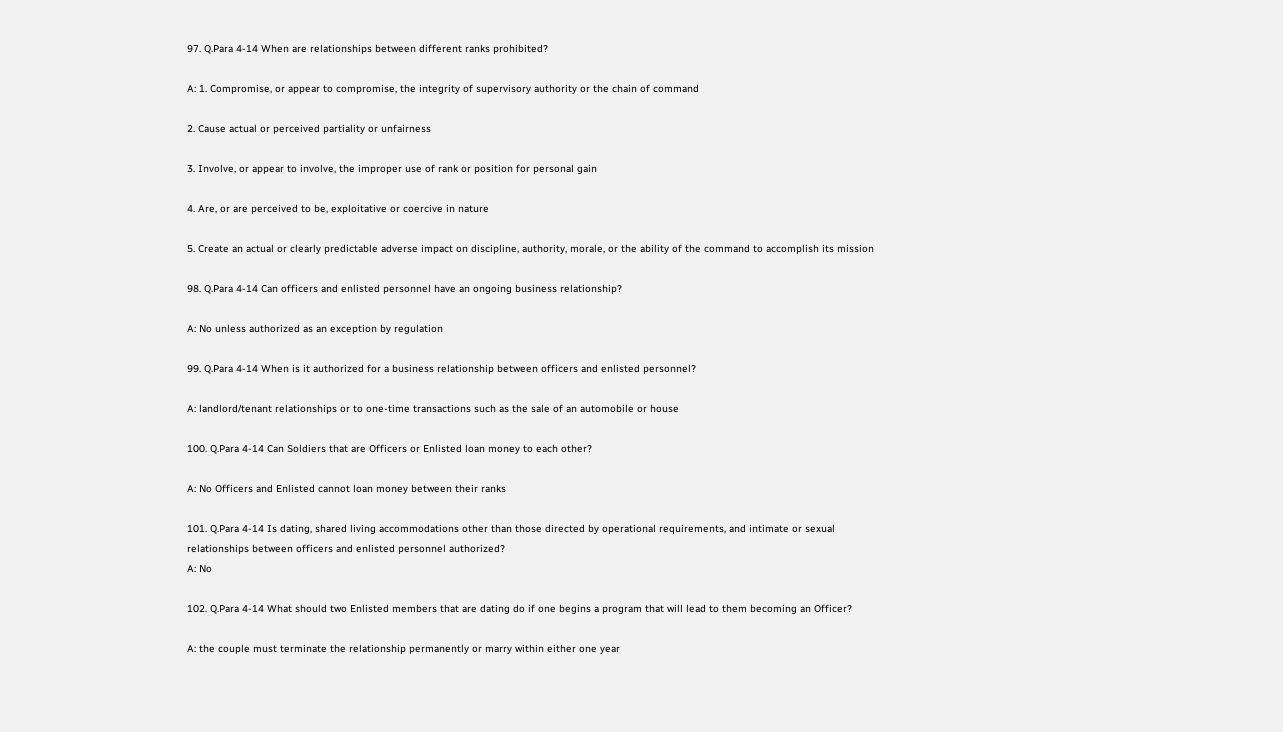97. Q.Para 4-14 When are relationships between different ranks prohibited?

A: 1. Compromise, or appear to compromise, the integrity of supervisory authority or the chain of command

2. Cause actual or perceived partiality or unfairness

3. Involve, or appear to involve, the improper use of rank or position for personal gain

4. Are, or are perceived to be, exploitative or coercive in nature

5. Create an actual or clearly predictable adverse impact on discipline, authority, morale, or the ability of the command to accomplish its mission

98. Q.Para 4-14 Can officers and enlisted personnel have an ongoing business relationship?

A: No unless authorized as an exception by regulation

99. Q.Para 4-14 When is it authorized for a business relationship between officers and enlisted personnel?

A: landlord/tenant relationships or to one-time transactions such as the sale of an automobile or house

100. Q.Para 4-14 Can Soldiers that are Officers or Enlisted loan money to each other?

A: No Officers and Enlisted cannot loan money between their ranks

101. Q.Para 4-14 Is dating, shared living accommodations other than those directed by operational requirements, and intimate or sexual relationships between officers and enlisted personnel authorized?
A: No

102. Q.Para 4-14 What should two Enlisted members that are dating do if one begins a program that will lead to them becoming an Officer?

A: the couple must terminate the relationship permanently or marry within either one year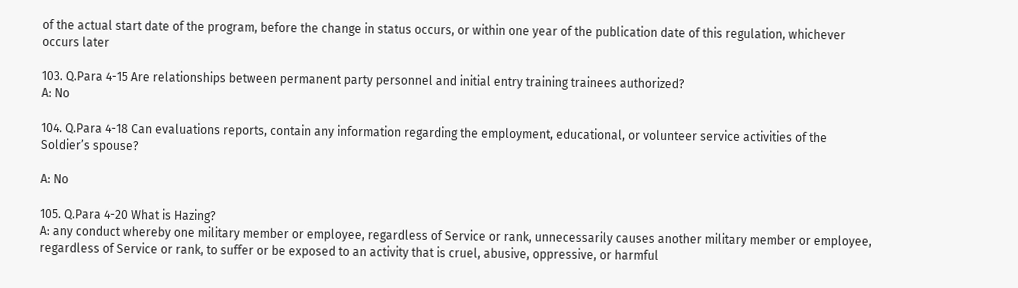of the actual start date of the program, before the change in status occurs, or within one year of the publication date of this regulation, whichever occurs later

103. Q.Para 4-15 Are relationships between permanent party personnel and initial entry training trainees authorized?
A: No

104. Q.Para 4-18 Can evaluations reports, contain any information regarding the employment, educational, or volunteer service activities of the Soldier’s spouse?

A: No

105. Q.Para 4-20 What is Hazing?
A: any conduct whereby one military member or employee, regardless of Service or rank, unnecessarily causes another military member or employee, regardless of Service or rank, to suffer or be exposed to an activity that is cruel, abusive, oppressive, or harmful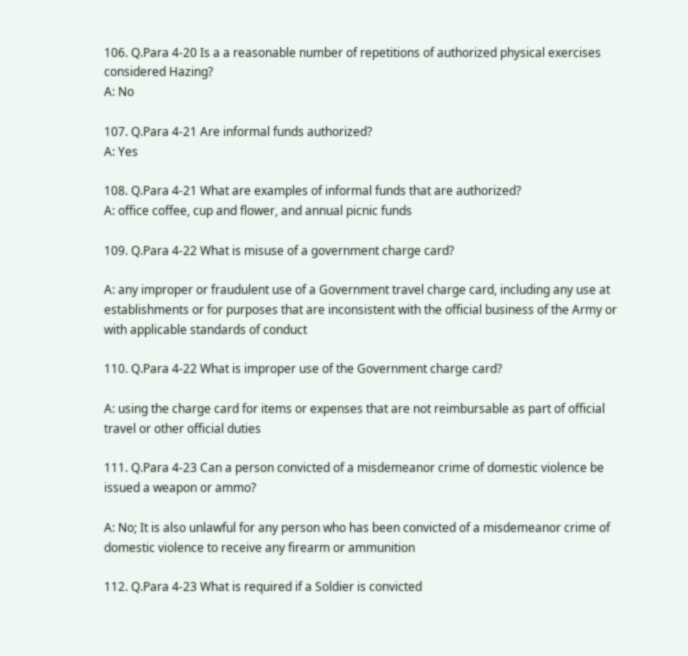106. Q.Para 4-20 Is a a reasonable number of repetitions of authorized physical exercises considered Hazing?
A: No

107. Q.Para 4-21 Are informal funds authorized?
A: Yes

108. Q.Para 4-21 What are examples of informal funds that are authorized?
A: office coffee, cup and flower, and annual picnic funds

109. Q.Para 4-22 What is misuse of a government charge card?

A: any improper or fraudulent use of a Government travel charge card, including any use at establishments or for purposes that are inconsistent with the official business of the Army or with applicable standards of conduct

110. Q.Para 4-22 What is improper use of the Government charge card?

A: using the charge card for items or expenses that are not reimbursable as part of official travel or other official duties

111. Q.Para 4-23 Can a person convicted of a misdemeanor crime of domestic violence be issued a weapon or ammo?

A: No; It is also unlawful for any person who has been convicted of a misdemeanor crime of domestic violence to receive any firearm or ammunition

112. Q.Para 4-23 What is required if a Soldier is convicted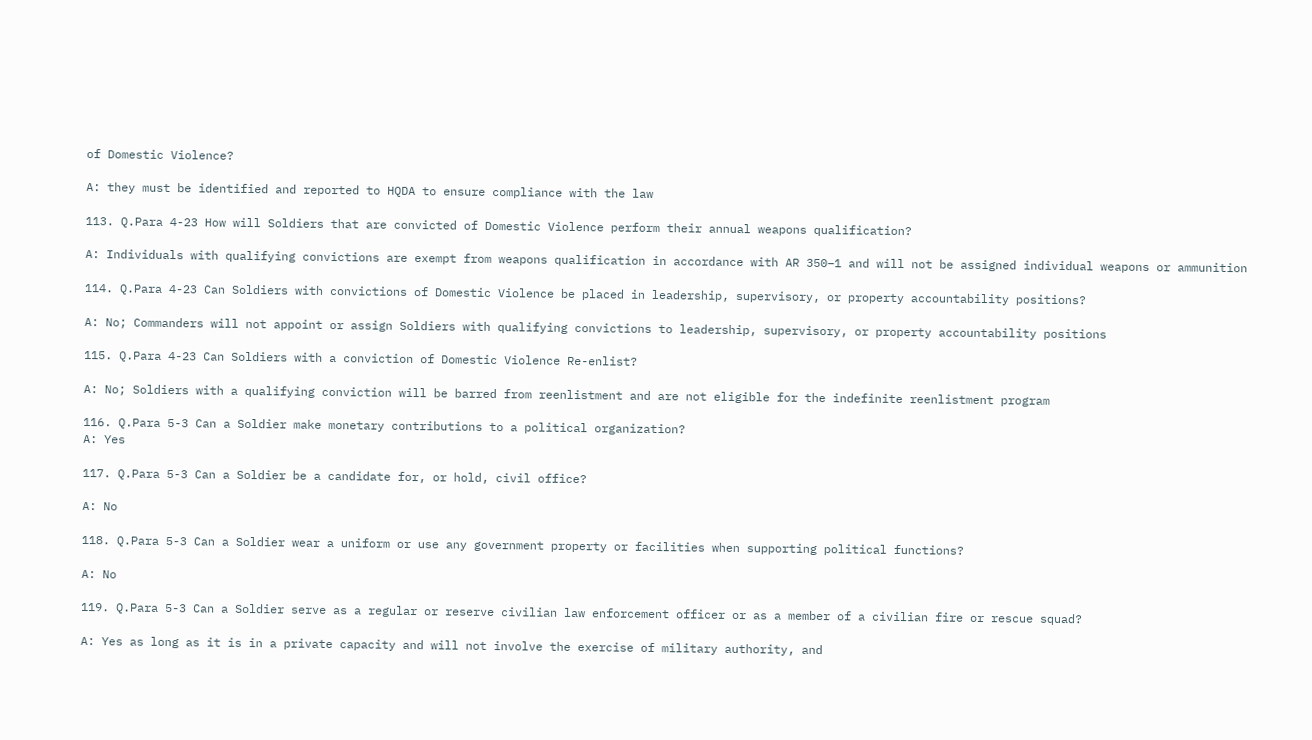of Domestic Violence?

A: they must be identified and reported to HQDA to ensure compliance with the law

113. Q.Para 4-23 How will Soldiers that are convicted of Domestic Violence perform their annual weapons qualification?

A: Individuals with qualifying convictions are exempt from weapons qualification in accordance with AR 350–1 and will not be assigned individual weapons or ammunition

114. Q.Para 4-23 Can Soldiers with convictions of Domestic Violence be placed in leadership, supervisory, or property accountability positions?

A: No; Commanders will not appoint or assign Soldiers with qualifying convictions to leadership, supervisory, or property accountability positions

115. Q.Para 4-23 Can Soldiers with a conviction of Domestic Violence Re-enlist?

A: No; Soldiers with a qualifying conviction will be barred from reenlistment and are not eligible for the indefinite reenlistment program

116. Q.Para 5-3 Can a Soldier make monetary contributions to a political organization?
A: Yes

117. Q.Para 5-3 Can a Soldier be a candidate for, or hold, civil office?

A: No

118. Q.Para 5-3 Can a Soldier wear a uniform or use any government property or facilities when supporting political functions?

A: No

119. Q.Para 5-3 Can a Soldier serve as a regular or reserve civilian law enforcement officer or as a member of a civilian fire or rescue squad?

A: Yes as long as it is in a private capacity and will not involve the exercise of military authority, and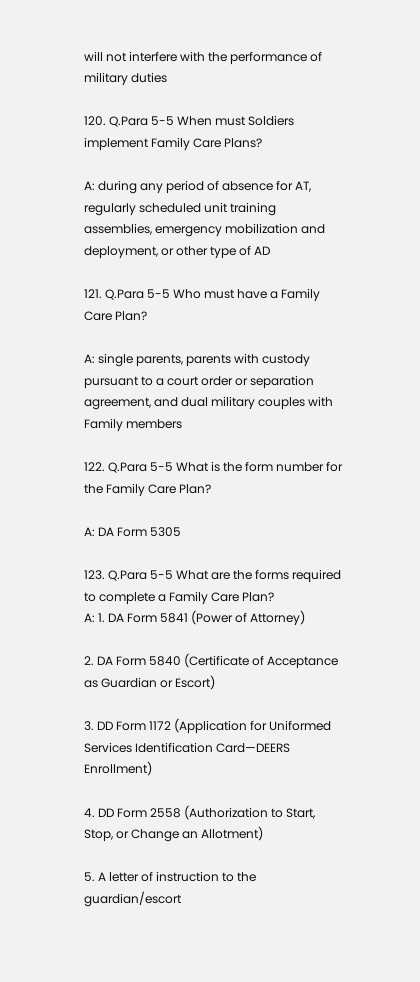will not interfere with the performance of military duties

120. Q.Para 5-5 When must Soldiers implement Family Care Plans?

A: during any period of absence for AT, regularly scheduled unit training assemblies, emergency mobilization and deployment, or other type of AD

121. Q.Para 5-5 Who must have a Family Care Plan?

A: single parents, parents with custody pursuant to a court order or separation agreement, and dual military couples with Family members

122. Q.Para 5-5 What is the form number for the Family Care Plan?

A: DA Form 5305

123. Q.Para 5-5 What are the forms required to complete a Family Care Plan?
A: 1. DA Form 5841 (Power of Attorney)

2. DA Form 5840 (Certificate of Acceptance as Guardian or Escort)

3. DD Form 1172 (Application for Uniformed Services Identification Card—DEERS Enrollment)

4. DD Form 2558 (Authorization to Start, Stop, or Change an Allotment)

5. A letter of instruction to the guardian/escort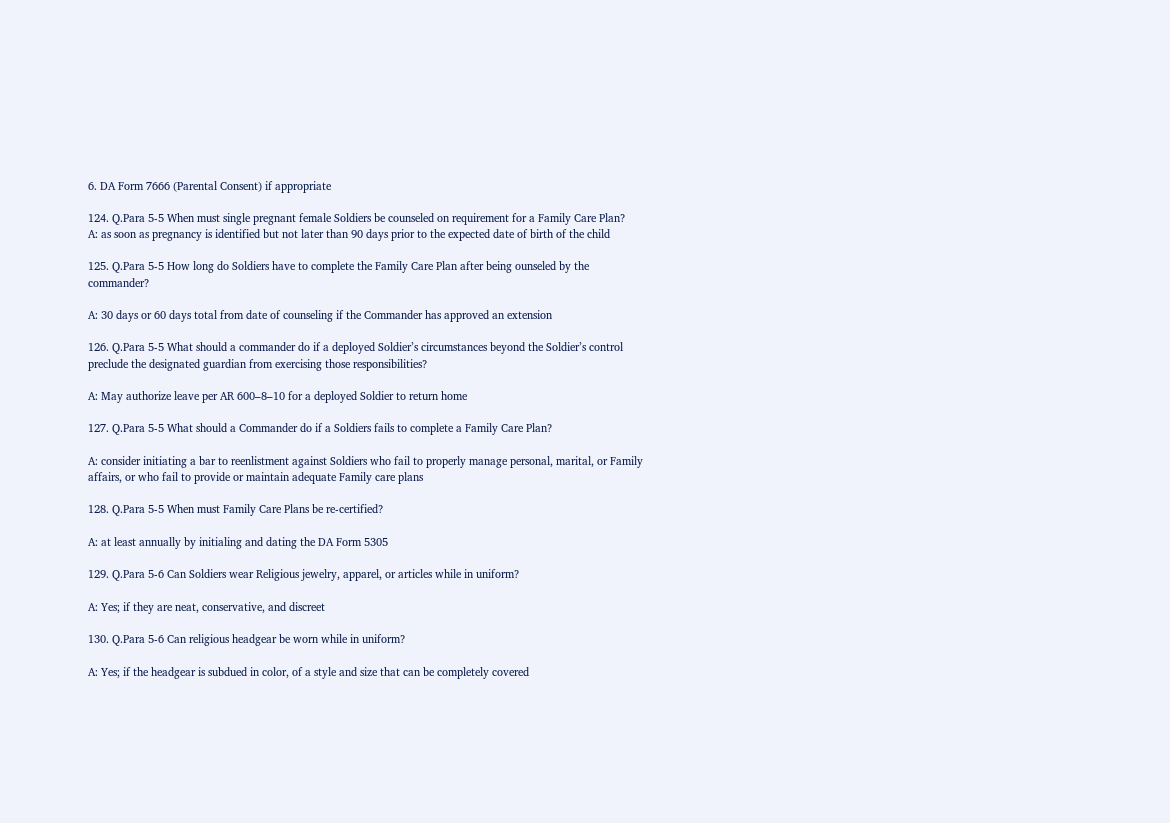6. DA Form 7666 (Parental Consent) if appropriate

124. Q.Para 5-5 When must single pregnant female Soldiers be counseled on requirement for a Family Care Plan?
A: as soon as pregnancy is identified but not later than 90 days prior to the expected date of birth of the child

125. Q.Para 5-5 How long do Soldiers have to complete the Family Care Plan after being ounseled by the commander?

A: 30 days or 60 days total from date of counseling if the Commander has approved an extension

126. Q.Para 5-5 What should a commander do if a deployed Soldier’s circumstances beyond the Soldier’s control preclude the designated guardian from exercising those responsibilities?

A: May authorize leave per AR 600–8–10 for a deployed Soldier to return home

127. Q.Para 5-5 What should a Commander do if a Soldiers fails to complete a Family Care Plan?

A: consider initiating a bar to reenlistment against Soldiers who fail to properly manage personal, marital, or Family affairs, or who fail to provide or maintain adequate Family care plans

128. Q.Para 5-5 When must Family Care Plans be re-certified?

A: at least annually by initialing and dating the DA Form 5305

129. Q.Para 5-6 Can Soldiers wear Religious jewelry, apparel, or articles while in uniform?

A: Yes; if they are neat, conservative, and discreet

130. Q.Para 5-6 Can religious headgear be worn while in uniform?

A: Yes; if the headgear is subdued in color, of a style and size that can be completely covered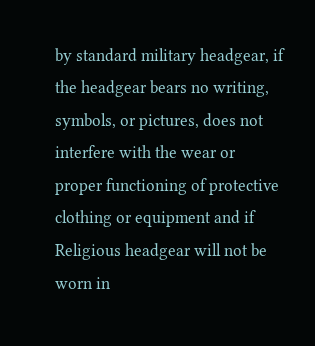by standard military headgear, if the headgear bears no writing, symbols, or pictures, does not interfere with the wear or proper functioning of protective clothing or equipment and if Religious headgear will not be worn in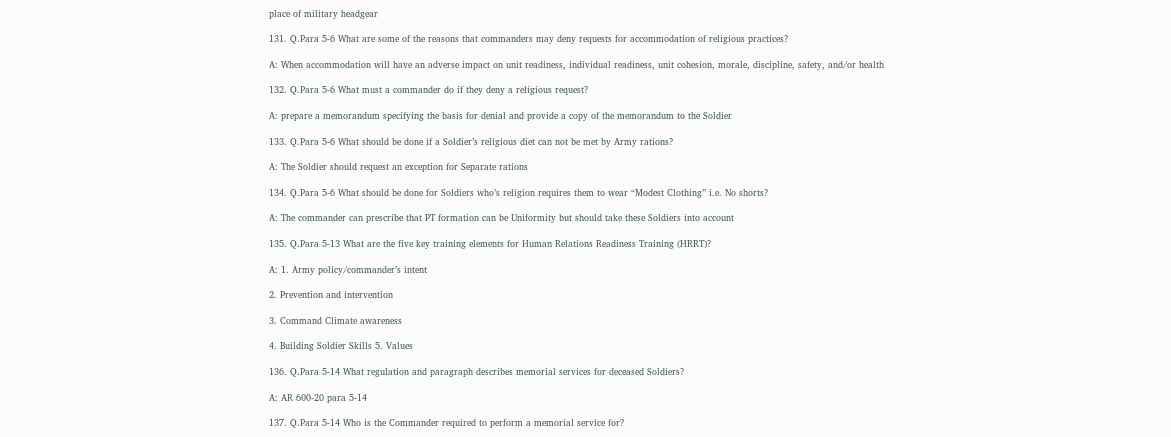place of military headgear

131. Q.Para 5-6 What are some of the reasons that commanders may deny requests for accommodation of religious practices?

A: When accommodation will have an adverse impact on unit readiness, individual readiness, unit cohesion, morale, discipline, safety, and/or health

132. Q.Para 5-6 What must a commander do if they deny a religious request?

A: prepare a memorandum specifying the basis for denial and provide a copy of the memorandum to the Soldier

133. Q.Para 5-6 What should be done if a Soldier’s religious diet can not be met by Army rations?

A: The Soldier should request an exception for Separate rations

134. Q.Para 5-6 What should be done for Soldiers who’s religion requires them to wear “Modest Clothing” i.e. No shorts?

A: The commander can prescribe that PT formation can be Uniformity but should take these Soldiers into account

135. Q.Para 5-13 What are the five key training elements for Human Relations Readiness Training (HRRT)?

A: 1. Army policy/commander’s intent

2. Prevention and intervention

3. Command Climate awareness

4. Building Soldier Skills 5. Values

136. Q.Para 5-14 What regulation and paragraph describes memorial services for deceased Soldiers?

A: AR 600-20 para 5-14

137. Q.Para 5-14 Who is the Commander required to perform a memorial service for?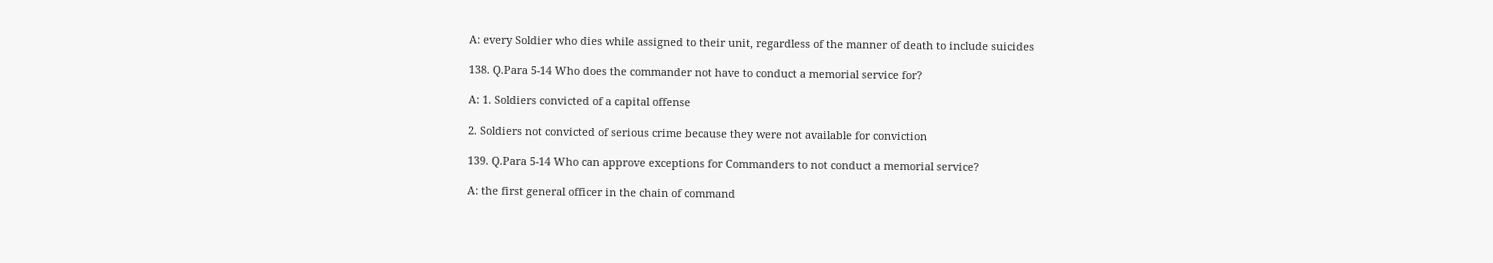A: every Soldier who dies while assigned to their unit, regardless of the manner of death to include suicides

138. Q.Para 5-14 Who does the commander not have to conduct a memorial service for?

A: 1. Soldiers convicted of a capital offense

2. Soldiers not convicted of serious crime because they were not available for conviction

139. Q.Para 5-14 Who can approve exceptions for Commanders to not conduct a memorial service?

A: the first general officer in the chain of command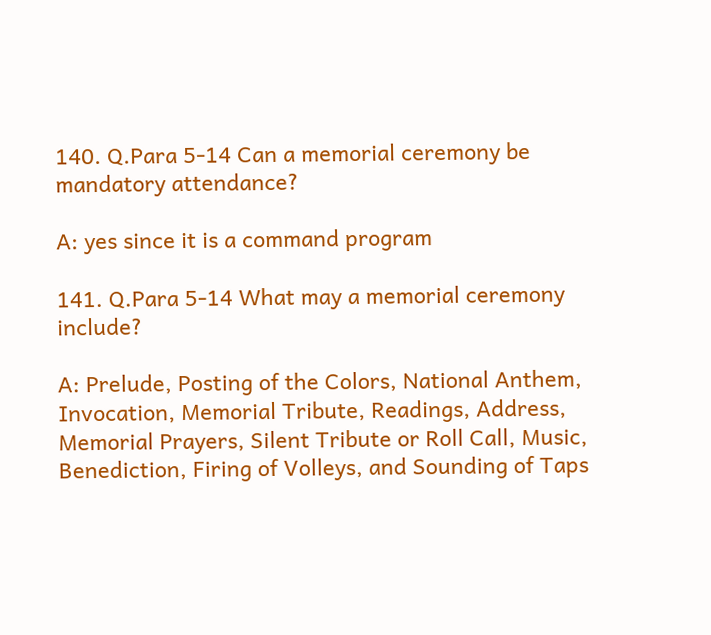140. Q.Para 5-14 Can a memorial ceremony be mandatory attendance?

A: yes since it is a command program

141. Q.Para 5-14 What may a memorial ceremony include?

A: Prelude, Posting of the Colors, National Anthem, Invocation, Memorial Tribute, Readings, Address, Memorial Prayers, Silent Tribute or Roll Call, Music, Benediction, Firing of Volleys, and Sounding of Taps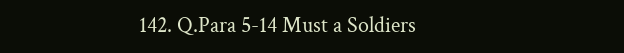142. Q.Para 5-14 Must a Soldiers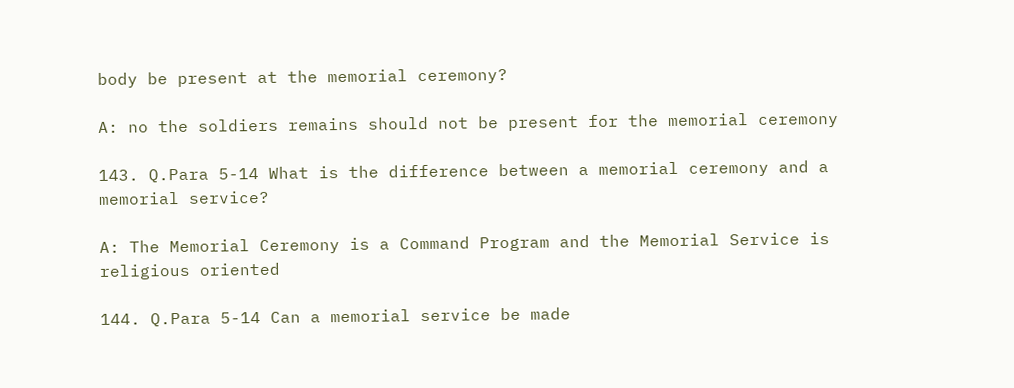body be present at the memorial ceremony?

A: no the soldiers remains should not be present for the memorial ceremony

143. Q.Para 5-14 What is the difference between a memorial ceremony and a memorial service?

A: The Memorial Ceremony is a Command Program and the Memorial Service is religious oriented

144. Q.Para 5-14 Can a memorial service be made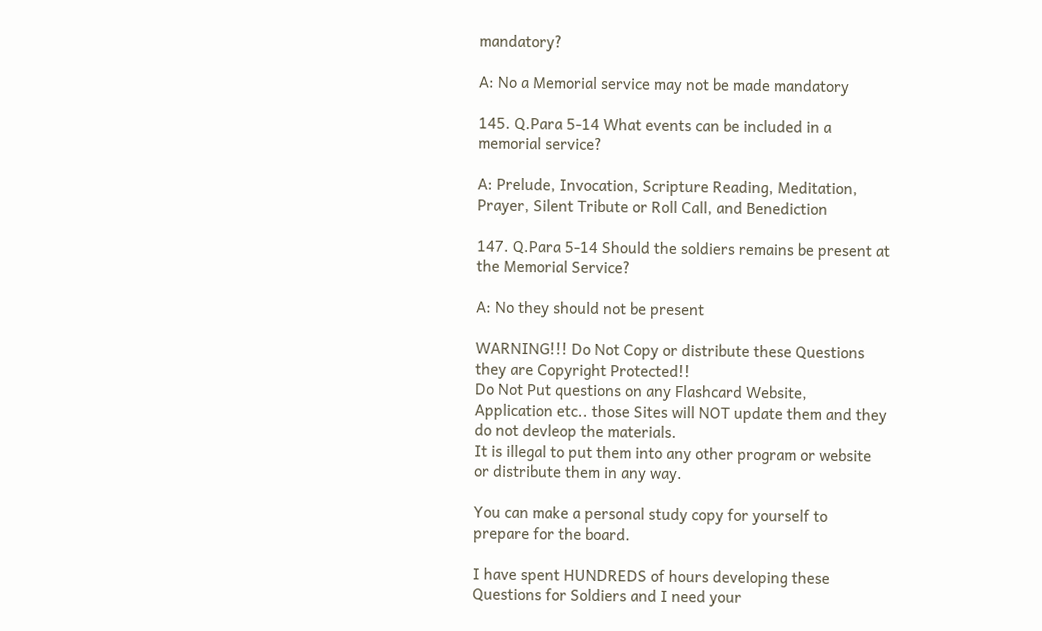mandatory?

A: No a Memorial service may not be made mandatory

145. Q.Para 5-14 What events can be included in a memorial service?

A: Prelude, Invocation, Scripture Reading, Meditation, Prayer, Silent Tribute or Roll Call, and Benediction

147. Q.Para 5-14 Should the soldiers remains be present at the Memorial Service?

A: No they should not be present

WARNING!!! Do Not Copy or distribute these Questions they are Copyright Protected!!
Do Not Put questions on any Flashcard Website, Application etc.. those Sites will NOT update them and they do not devleop the materials.
It is illegal to put them into any other program or website or distribute them in any way.

You can make a personal study copy for yourself to prepare for the board.

I have spent HUNDREDS of hours developing these Questions for Soldiers and I need your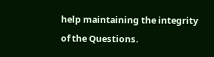help maintaining the integrity of the Questions.